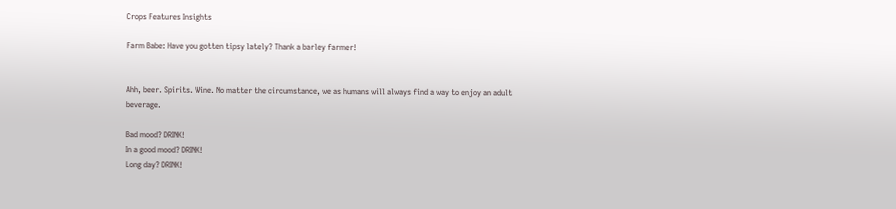Crops Features Insights

Farm Babe: Have you gotten tipsy lately? Thank a barley farmer!


Ahh, beer. Spirits. Wine. No matter the circumstance, we as humans will always find a way to enjoy an adult beverage.

Bad mood? DRINK!
In a good mood? DRINK!
Long day? DRINK!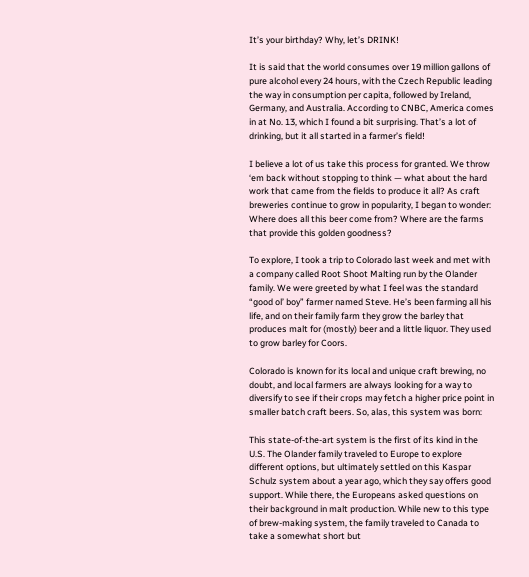It’s your birthday? Why, let’s DRINK!

It is said that the world consumes over 19 million gallons of pure alcohol every 24 hours, with the Czech Republic leading the way in consumption per capita, followed by Ireland, Germany, and Australia. According to CNBC, America comes in at No. 13, which I found a bit surprising. That’s a lot of drinking, but it all started in a farmer’s field!

I believe a lot of us take this process for granted. We throw ‘em back without stopping to think — what about the hard work that came from the fields to produce it all? As craft breweries continue to grow in popularity, I began to wonder: Where does all this beer come from? Where are the farms that provide this golden goodness?

To explore, I took a trip to Colorado last week and met with a company called Root Shoot Malting run by the Olander family. We were greeted by what I feel was the standard “good ol’ boy” farmer named Steve. He’s been farming all his life, and on their family farm they grow the barley that produces malt for (mostly) beer and a little liquor. They used to grow barley for Coors.

Colorado is known for its local and unique craft brewing, no doubt, and local farmers are always looking for a way to diversify to see if their crops may fetch a higher price point in smaller batch craft beers. So, alas, this system was born:

This state-of-the-art system is the first of its kind in the U.S. The Olander family traveled to Europe to explore different options, but ultimately settled on this Kaspar Schulz system about a year ago, which they say offers good support. While there, the Europeans asked questions on their background in malt production. While new to this type of brew-making system, the family traveled to Canada to take a somewhat short but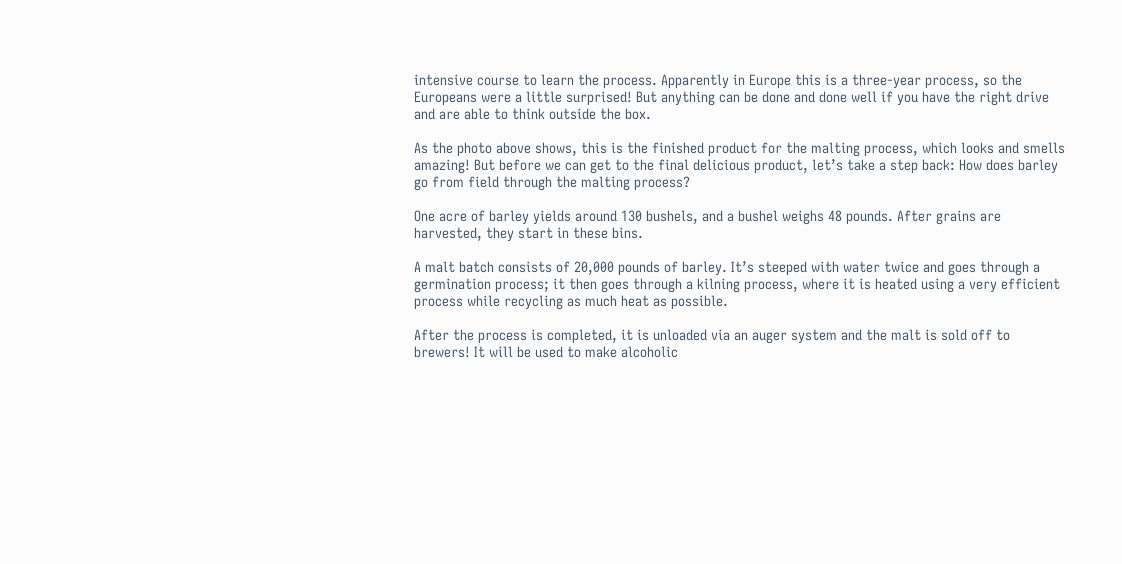intensive course to learn the process. Apparently in Europe this is a three-year process, so the Europeans were a little surprised! But anything can be done and done well if you have the right drive and are able to think outside the box.

As the photo above shows, this is the finished product for the malting process, which looks and smells amazing! But before we can get to the final delicious product, let’s take a step back: How does barley go from field through the malting process?

One acre of barley yields around 130 bushels, and a bushel weighs 48 pounds. After grains are harvested, they start in these bins.

A malt batch consists of 20,000 pounds of barley. It’s steeped with water twice and goes through a germination process; it then goes through a kilning process, where it is heated using a very efficient process while recycling as much heat as possible.

After the process is completed, it is unloaded via an auger system and the malt is sold off to brewers! It will be used to make alcoholic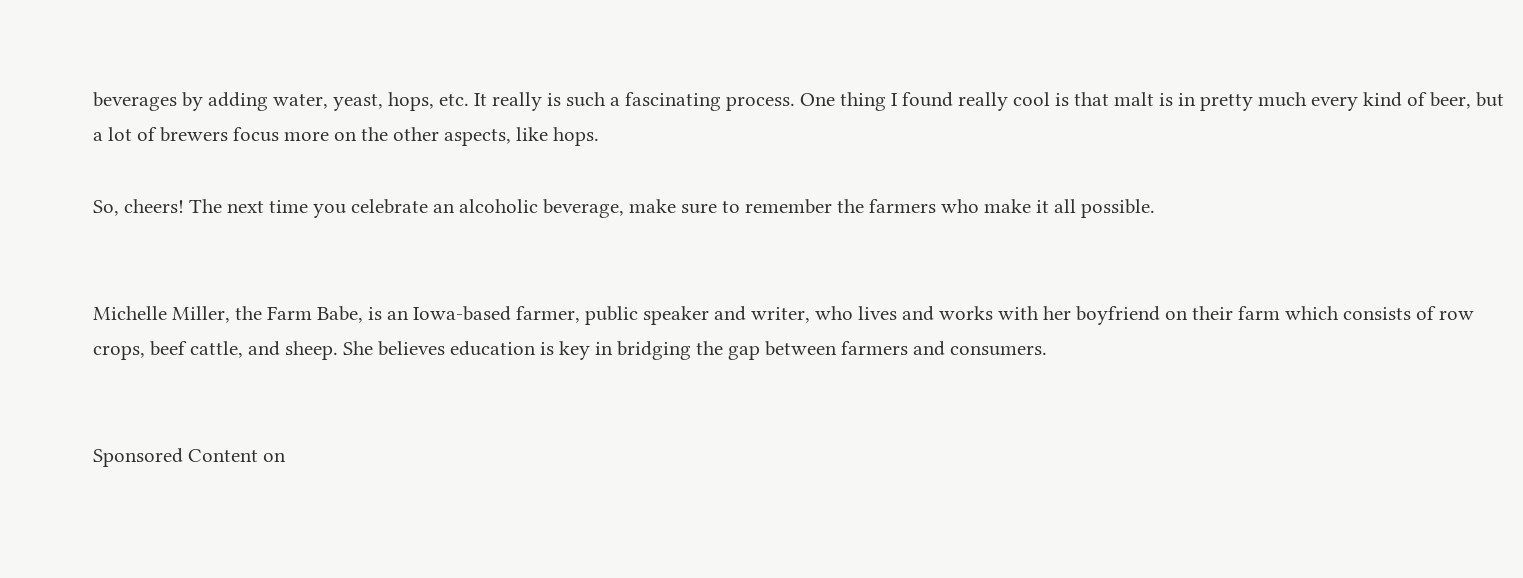beverages by adding water, yeast, hops, etc. It really is such a fascinating process. One thing I found really cool is that malt is in pretty much every kind of beer, but a lot of brewers focus more on the other aspects, like hops.

So, cheers! The next time you celebrate an alcoholic beverage, make sure to remember the farmers who make it all possible.


Michelle Miller, the Farm Babe, is an Iowa-based farmer, public speaker and writer, who lives and works with her boyfriend on their farm which consists of row crops, beef cattle, and sheep. She believes education is key in bridging the gap between farmers and consumers.


Sponsored Content on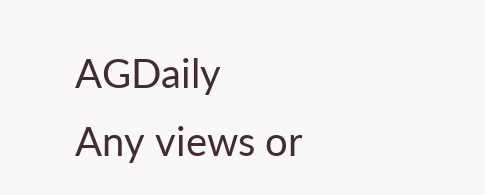AGDaily
Any views or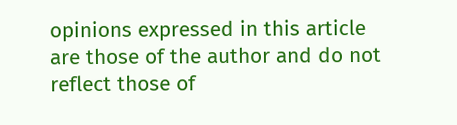opinions expressed in this article are those of the author and do not reflect those of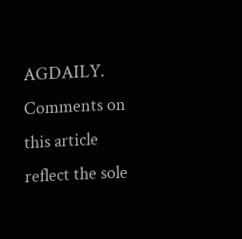AGDAILY. Comments on this article reflect the sole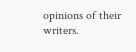opinions of their writers.